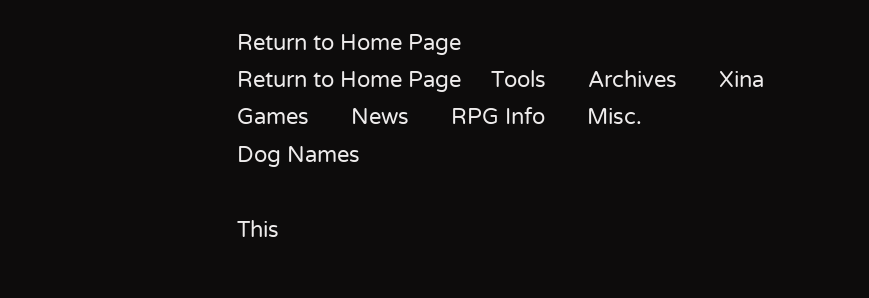Return to Home Page
Return to Home Page     Tools       Archives       Xina       Games       News       RPG Info       Misc.
Dog Names

This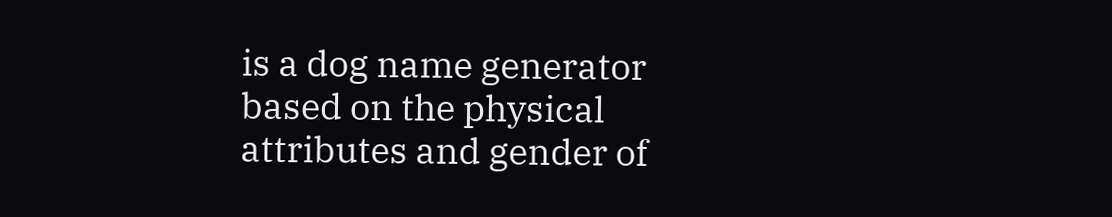is a dog name generator based on the physical attributes and gender of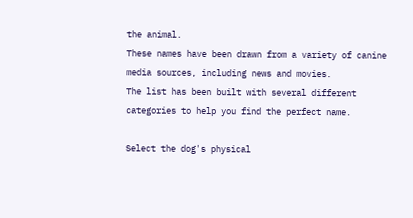the animal.
These names have been drawn from a variety of canine media sources, including news and movies.
The list has been built with several different categories to help you find the perfect name.

Select the dog's physical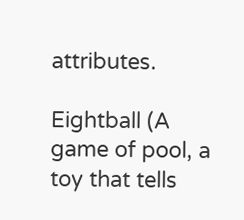attributes.

Eightball (A game of pool, a toy that tells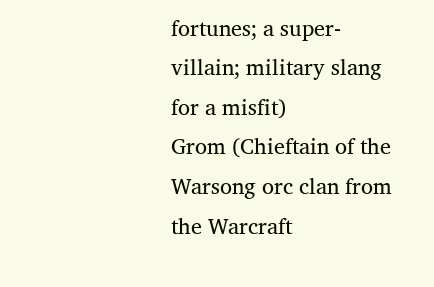fortunes; a super-villain; military slang for a misfit)
Grom (Chieftain of the Warsong orc clan from the Warcraft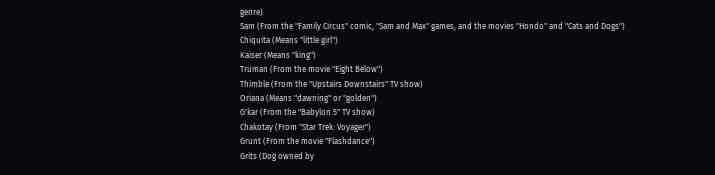genre)
Sam (From the "Family Circus" comic, "Sam and Max" games, and the movies "Hondo" and "Cats and Dogs")
Chiquita (Means "little girl")
Kaiser (Means "king")
Truman (From the movie "Eight Below")
Thimble (From the "Upstairs Downstairs" TV show)
Oriana (Means "dawning" or "golden")
G'kar (From the "Babylon 5" TV show)
Chakotay (From "Star Trek: Voyager")
Grunt (From the movie "Flashdance")
Grits (Dog owned by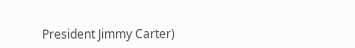President Jimmy Carter)